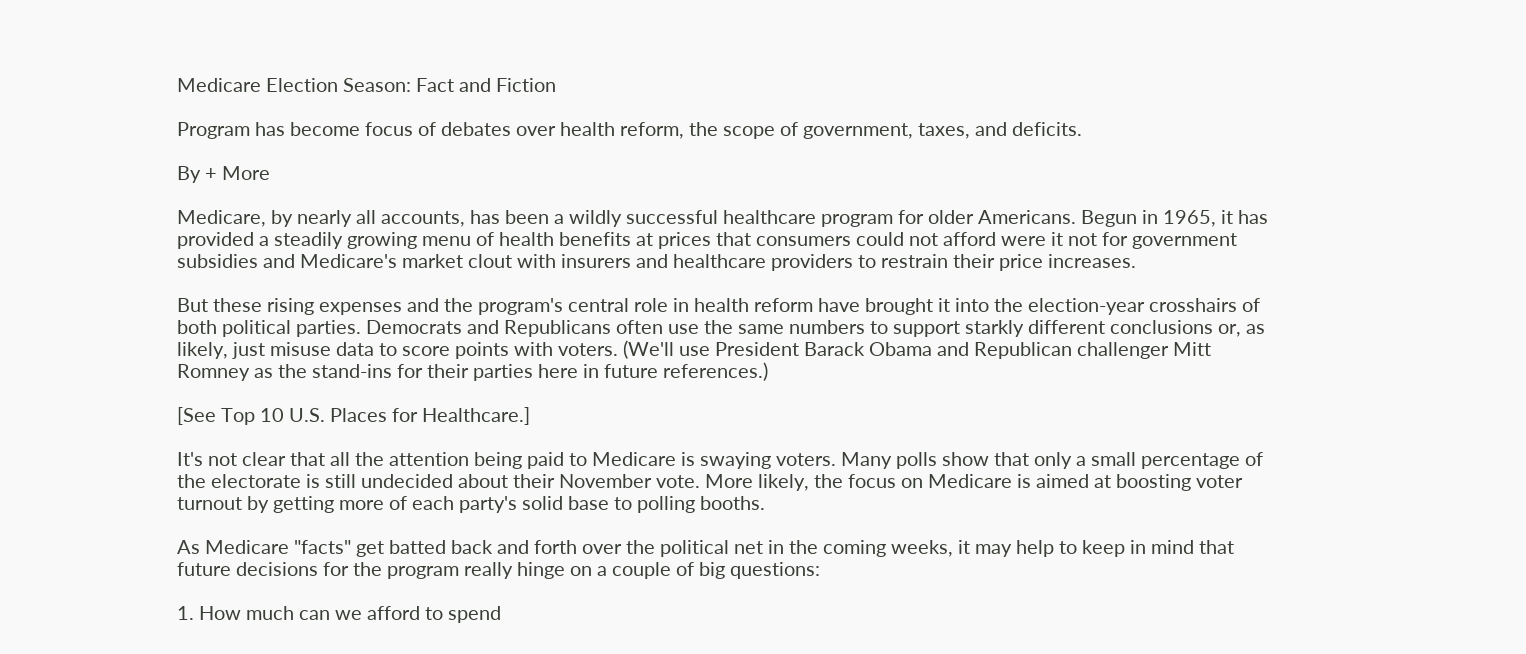Medicare Election Season: Fact and Fiction

Program has become focus of debates over health reform, the scope of government, taxes, and deficits.

By + More

Medicare, by nearly all accounts, has been a wildly successful healthcare program for older Americans. Begun in 1965, it has provided a steadily growing menu of health benefits at prices that consumers could not afford were it not for government subsidies and Medicare's market clout with insurers and healthcare providers to restrain their price increases.

But these rising expenses and the program's central role in health reform have brought it into the election-year crosshairs of both political parties. Democrats and Republicans often use the same numbers to support starkly different conclusions or, as likely, just misuse data to score points with voters. (We'll use President Barack Obama and Republican challenger Mitt Romney as the stand-ins for their parties here in future references.)

[See Top 10 U.S. Places for Healthcare.]

It's not clear that all the attention being paid to Medicare is swaying voters. Many polls show that only a small percentage of the electorate is still undecided about their November vote. More likely, the focus on Medicare is aimed at boosting voter turnout by getting more of each party's solid base to polling booths.

As Medicare "facts" get batted back and forth over the political net in the coming weeks, it may help to keep in mind that future decisions for the program really hinge on a couple of big questions:

1. How much can we afford to spend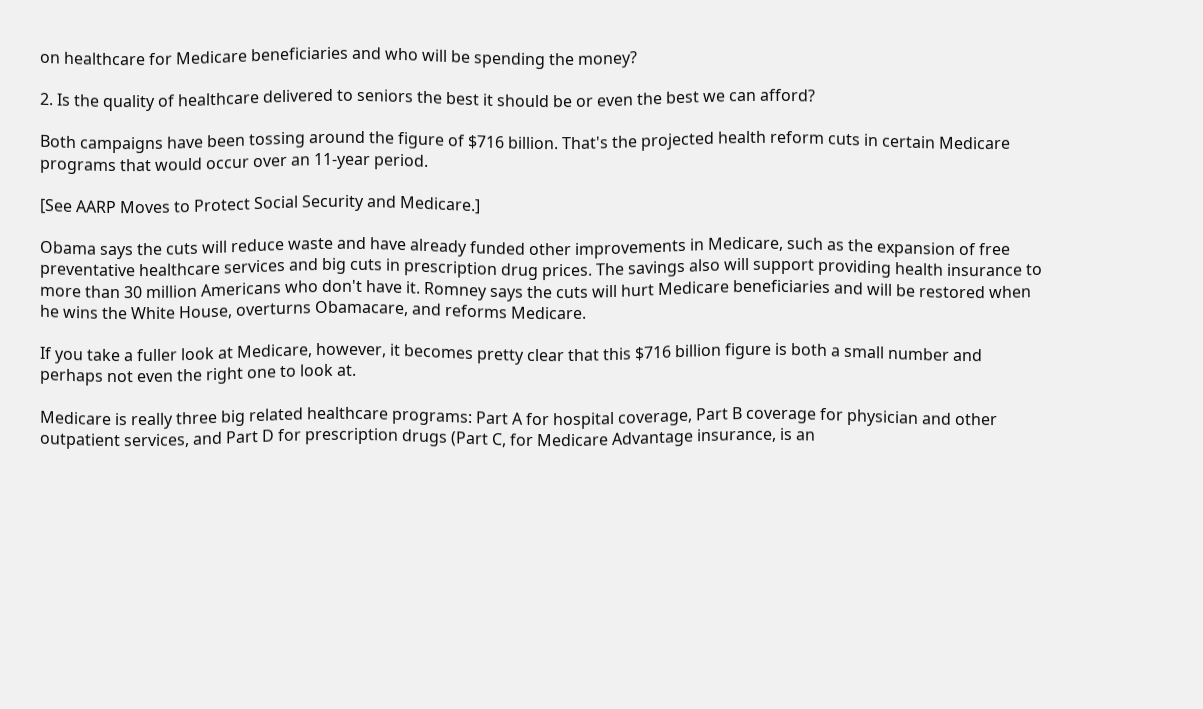on healthcare for Medicare beneficiaries and who will be spending the money?

2. Is the quality of healthcare delivered to seniors the best it should be or even the best we can afford?

Both campaigns have been tossing around the figure of $716 billion. That's the projected health reform cuts in certain Medicare programs that would occur over an 11-year period.

[See AARP Moves to Protect Social Security and Medicare.]

Obama says the cuts will reduce waste and have already funded other improvements in Medicare, such as the expansion of free preventative healthcare services and big cuts in prescription drug prices. The savings also will support providing health insurance to more than 30 million Americans who don't have it. Romney says the cuts will hurt Medicare beneficiaries and will be restored when he wins the White House, overturns Obamacare, and reforms Medicare.

If you take a fuller look at Medicare, however, it becomes pretty clear that this $716 billion figure is both a small number and perhaps not even the right one to look at.

Medicare is really three big related healthcare programs: Part A for hospital coverage, Part B coverage for physician and other outpatient services, and Part D for prescription drugs (Part C, for Medicare Advantage insurance, is an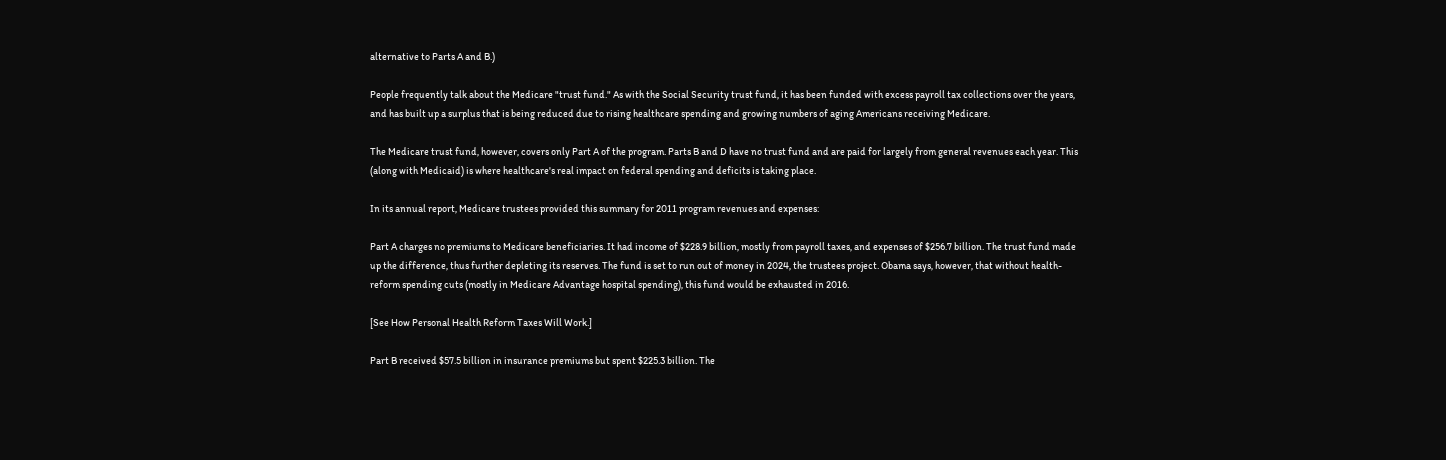alternative to Parts A and B.)

People frequently talk about the Medicare "trust fund." As with the Social Security trust fund, it has been funded with excess payroll tax collections over the years, and has built up a surplus that is being reduced due to rising healthcare spending and growing numbers of aging Americans receiving Medicare.

The Medicare trust fund, however, covers only Part A of the program. Parts B and D have no trust fund and are paid for largely from general revenues each year. This (along with Medicaid) is where healthcare's real impact on federal spending and deficits is taking place.

In its annual report, Medicare trustees provided this summary for 2011 program revenues and expenses:

Part A charges no premiums to Medicare beneficiaries. It had income of $228.9 billion, mostly from payroll taxes, and expenses of $256.7 billion. The trust fund made up the difference, thus further depleting its reserves. The fund is set to run out of money in 2024, the trustees project. Obama says, however, that without health-reform spending cuts (mostly in Medicare Advantage hospital spending), this fund would be exhausted in 2016.

[See How Personal Health Reform Taxes Will Work.]

Part B received $57.5 billion in insurance premiums but spent $225.3 billion. The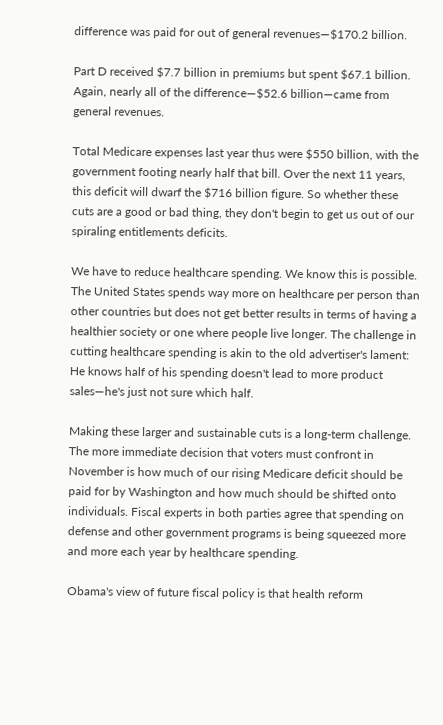difference was paid for out of general revenues—$170.2 billion.

Part D received $7.7 billion in premiums but spent $67.1 billion. Again, nearly all of the difference—$52.6 billion—came from general revenues.

Total Medicare expenses last year thus were $550 billion, with the government footing nearly half that bill. Over the next 11 years, this deficit will dwarf the $716 billion figure. So whether these cuts are a good or bad thing, they don't begin to get us out of our spiraling entitlements deficits.

We have to reduce healthcare spending. We know this is possible. The United States spends way more on healthcare per person than other countries but does not get better results in terms of having a healthier society or one where people live longer. The challenge in cutting healthcare spending is akin to the old advertiser's lament: He knows half of his spending doesn't lead to more product sales—he's just not sure which half.

Making these larger and sustainable cuts is a long-term challenge. The more immediate decision that voters must confront in November is how much of our rising Medicare deficit should be paid for by Washington and how much should be shifted onto individuals. Fiscal experts in both parties agree that spending on defense and other government programs is being squeezed more and more each year by healthcare spending.

Obama's view of future fiscal policy is that health reform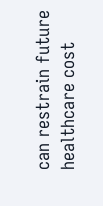can restrain future healthcare cost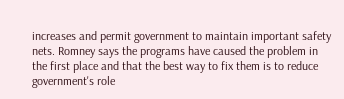increases and permit government to maintain important safety nets. Romney says the programs have caused the problem in the first place and that the best way to fix them is to reduce government's role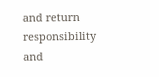and return responsibility and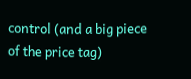control (and a big piece of the price tag)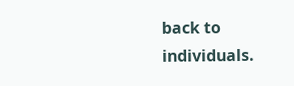back to individuals.